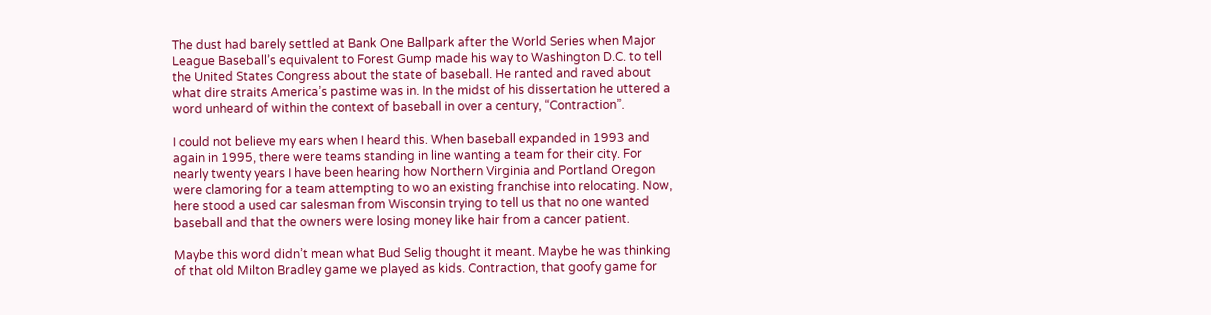The dust had barely settled at Bank One Ballpark after the World Series when Major League Baseball’s equivalent to Forest Gump made his way to Washington D.C. to tell the United States Congress about the state of baseball. He ranted and raved about what dire straits America’s pastime was in. In the midst of his dissertation he uttered a word unheard of within the context of baseball in over a century, “Contraction”.

I could not believe my ears when I heard this. When baseball expanded in 1993 and again in 1995, there were teams standing in line wanting a team for their city. For nearly twenty years I have been hearing how Northern Virginia and Portland Oregon were clamoring for a team attempting to wo an existing franchise into relocating. Now, here stood a used car salesman from Wisconsin trying to tell us that no one wanted baseball and that the owners were losing money like hair from a cancer patient.

Maybe this word didn’t mean what Bud Selig thought it meant. Maybe he was thinking of that old Milton Bradley game we played as kids. Contraction, that goofy game for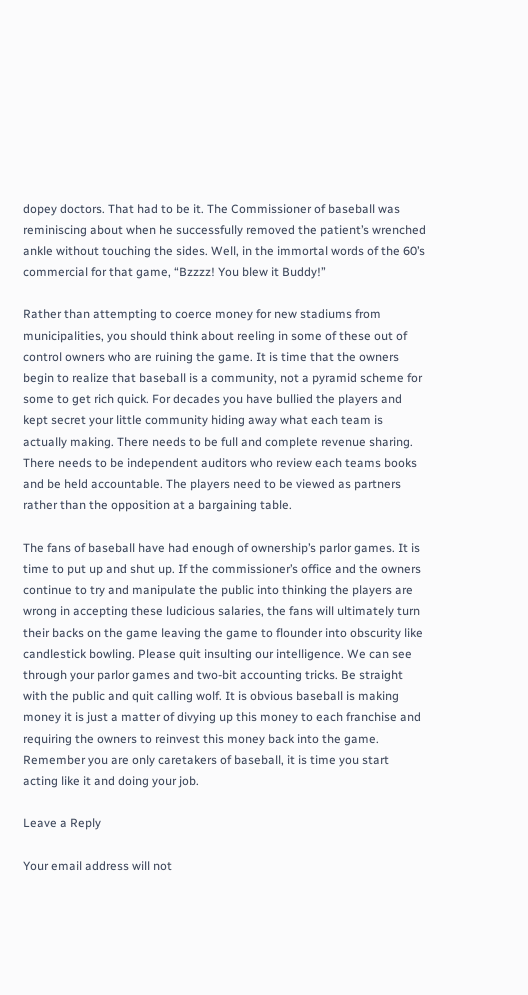dopey doctors. That had to be it. The Commissioner of baseball was reminiscing about when he successfully removed the patient’s wrenched ankle without touching the sides. Well, in the immortal words of the 60’s commercial for that game, “Bzzzz! You blew it Buddy!”

Rather than attempting to coerce money for new stadiums from municipalities, you should think about reeling in some of these out of control owners who are ruining the game. It is time that the owners begin to realize that baseball is a community, not a pyramid scheme for some to get rich quick. For decades you have bullied the players and kept secret your little community hiding away what each team is actually making. There needs to be full and complete revenue sharing. There needs to be independent auditors who review each teams books and be held accountable. The players need to be viewed as partners rather than the opposition at a bargaining table.

The fans of baseball have had enough of ownership’s parlor games. It is time to put up and shut up. If the commissioner’s office and the owners continue to try and manipulate the public into thinking the players are wrong in accepting these ludicious salaries, the fans will ultimately turn their backs on the game leaving the game to flounder into obscurity like candlestick bowling. Please quit insulting our intelligence. We can see through your parlor games and two-bit accounting tricks. Be straight with the public and quit calling wolf. It is obvious baseball is making money it is just a matter of divying up this money to each franchise and requiring the owners to reinvest this money back into the game. Remember you are only caretakers of baseball, it is time you start acting like it and doing your job.

Leave a Reply

Your email address will not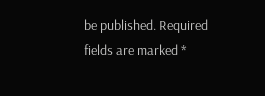be published. Required fields are marked *